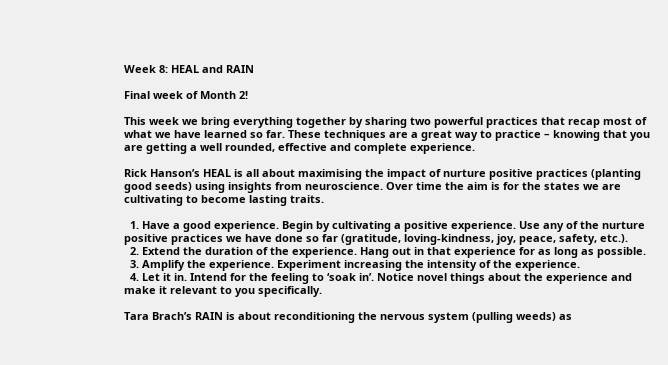Week 8: HEAL and RAIN

Final week of Month 2!

This week we bring everything together by sharing two powerful practices that recap most of what we have learned so far. These techniques are a great way to practice – knowing that you are getting a well rounded, effective and complete experience.

Rick Hanson’s HEAL is all about maximising the impact of nurture positive practices (planting good seeds) using insights from neuroscience. Over time the aim is for the states we are cultivating to become lasting traits.

  1. Have a good experience. Begin by cultivating a positive experience. Use any of the nurture positive practices we have done so far (gratitude, loving-kindness, joy, peace, safety, etc.).
  2. Extend the duration of the experience. Hang out in that experience for as long as possible.
  3. Amplify the experience. Experiment increasing the intensity of the experience.
  4. Let it in. Intend for the feeling to ‘soak in’. Notice novel things about the experience and make it relevant to you specifically.

Tara Brach’s RAIN is about reconditioning the nervous system (pulling weeds) as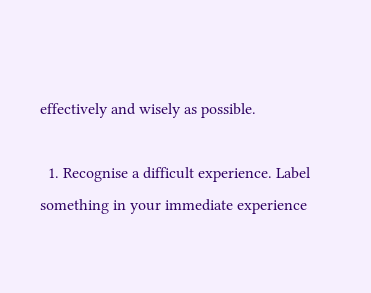effectively and wisely as possible.

  1. Recognise a difficult experience. Label something in your immediate experience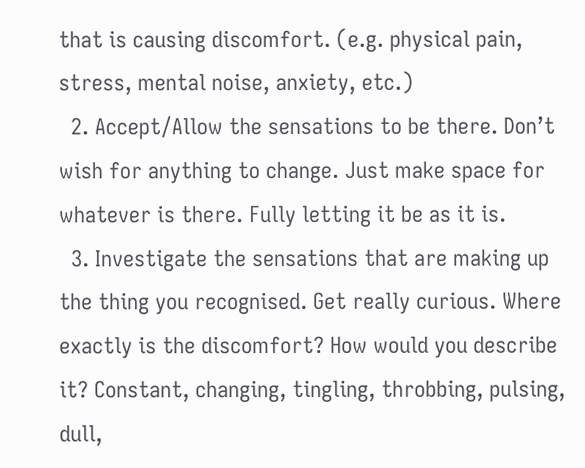that is causing discomfort. (e.g. physical pain, stress, mental noise, anxiety, etc.)
  2. Accept/Allow the sensations to be there. Don’t wish for anything to change. Just make space for whatever is there. Fully letting it be as it is.
  3. Investigate the sensations that are making up the thing you recognised. Get really curious. Where exactly is the discomfort? How would you describe it? Constant, changing, tingling, throbbing, pulsing, dull,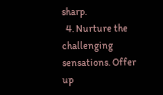sharp.
  4. Nurture the challenging sensations. Offer up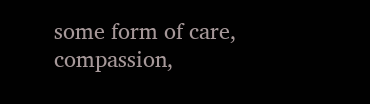some form of care, compassion,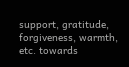support, gratitude, forgiveness, warmth, etc. towards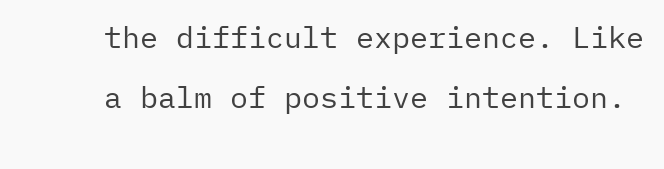the difficult experience. Like a balm of positive intention.